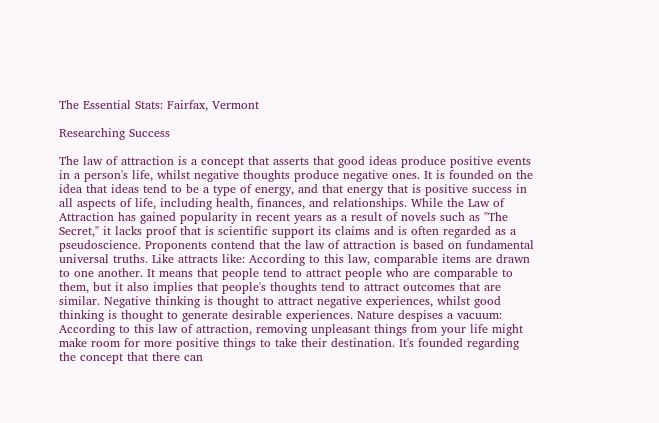The Essential Stats: Fairfax, Vermont

Researching Success

The law of attraction is a concept that asserts that good ideas produce positive events in a person's life, whilst negative thoughts produce negative ones. It is founded on the idea that ideas tend to be a type of energy, and that energy that is positive success in all aspects of life, including health, finances, and relationships. While the Law of Attraction has gained popularity in recent years as a result of novels such as "The Secret," it lacks proof that is scientific support its claims and is often regarded as a pseudoscience. Proponents contend that the law of attraction is based on fundamental universal truths. Like attracts like: According to this law, comparable items are drawn to one another. It means that people tend to attract people who are comparable to them, but it also implies that people's thoughts tend to attract outcomes that are similar. Negative thinking is thought to attract negative experiences, whilst good thinking is thought to generate desirable experiences. Nature despises a vacuum: According to this law of attraction, removing unpleasant things from your life might make room for more positive things to take their destination. It's founded regarding the concept that there can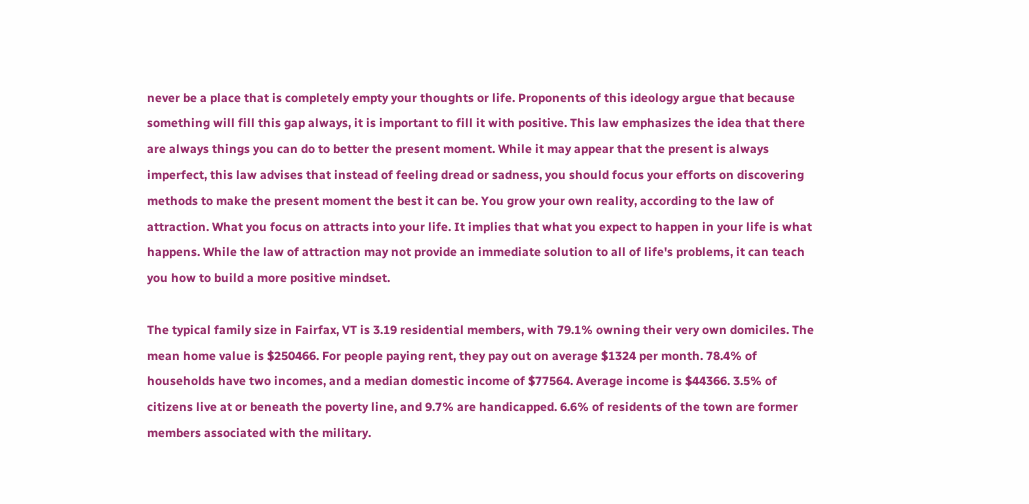never be a place that is completely empty your thoughts or life. Proponents of this ideology argue that because something will fill this gap always, it is important to fill it with positive. This law emphasizes the idea that there are always things you can do to better the present moment. While it may appear that the present is always imperfect, this law advises that instead of feeling dread or sadness, you should focus your efforts on discovering methods to make the present moment the best it can be. You grow your own reality, according to the law of attraction. What you focus on attracts into your life. It implies that what you expect to happen in your life is what happens. While the law of attraction may not provide an immediate solution to all of life's problems, it can teach you how to build a more positive mindset.

The typical family size in Fairfax, VT is 3.19 residential members, with 79.1% owning their very own domiciles. The mean home value is $250466. For people paying rent, they pay out on average $1324 per month. 78.4% of households have two incomes, and a median domestic income of $77564. Average income is $44366. 3.5% of citizens live at or beneath the poverty line, and 9.7% are handicapped. 6.6% of residents of the town are former members associated with the military.